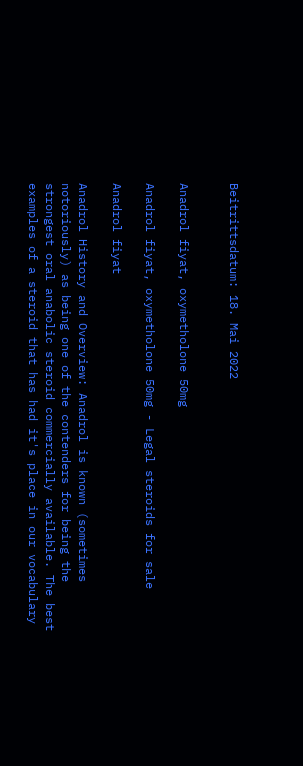Beitrittsdatum: 18. Mai 2022


Anadrol fiyat, oxymetholone 50mg

Anadrol fiyat, oxymetholone 50mg - Legal steroids for sale

Anadrol fiyat

Anadrol History and Overview: Anadrol is known (sometimes notoriously) as being one of the contenders for being the strongest oral anabolic steroid commercially available. The best examples of a steroid that has had it's place in our vocabulary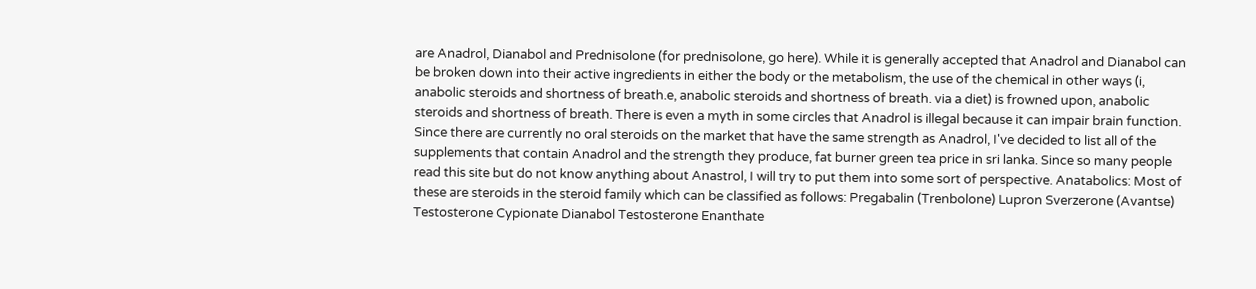are Anadrol, Dianabol and Prednisolone (for prednisolone, go here). While it is generally accepted that Anadrol and Dianabol can be broken down into their active ingredients in either the body or the metabolism, the use of the chemical in other ways (i, anabolic steroids and shortness of breath.e, anabolic steroids and shortness of breath. via a diet) is frowned upon, anabolic steroids and shortness of breath. There is even a myth in some circles that Anadrol is illegal because it can impair brain function. Since there are currently no oral steroids on the market that have the same strength as Anadrol, I've decided to list all of the supplements that contain Anadrol and the strength they produce, fat burner green tea price in sri lanka. Since so many people read this site but do not know anything about Anastrol, I will try to put them into some sort of perspective. Anatabolics: Most of these are steroids in the steroid family which can be classified as follows: Pregabalin (Trenbolone) Lupron Sverzerone (Avantse) Testosterone Cypionate Dianabol Testosterone Enanthate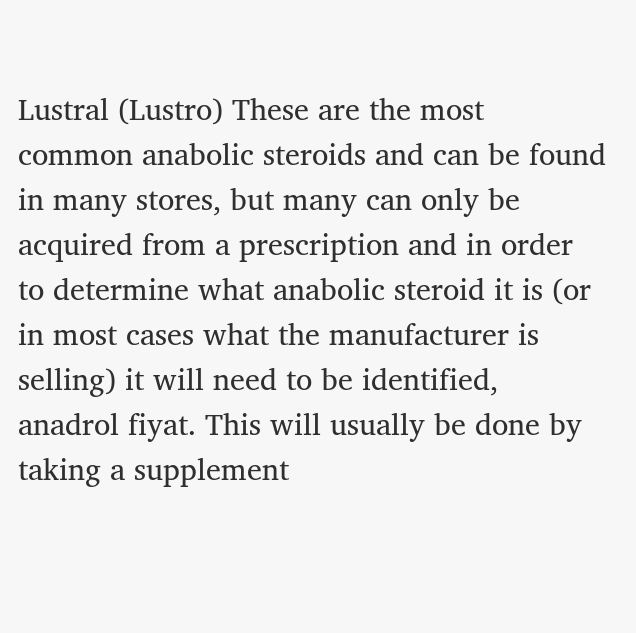Lustral (Lustro) These are the most common anabolic steroids and can be found in many stores, but many can only be acquired from a prescription and in order to determine what anabolic steroid it is (or in most cases what the manufacturer is selling) it will need to be identified, anadrol fiyat. This will usually be done by taking a supplement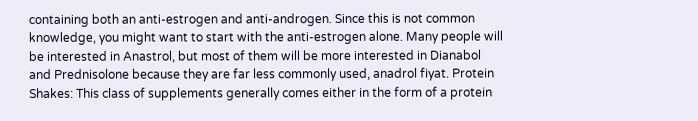containing both an anti-estrogen and anti-androgen. Since this is not common knowledge, you might want to start with the anti-estrogen alone. Many people will be interested in Anastrol, but most of them will be more interested in Dianabol and Prednisolone because they are far less commonly used, anadrol fiyat. Protein Shakes: This class of supplements generally comes either in the form of a protein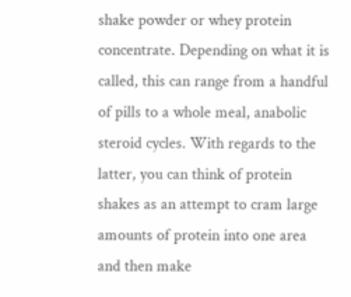shake powder or whey protein concentrate. Depending on what it is called, this can range from a handful of pills to a whole meal, anabolic steroid cycles. With regards to the latter, you can think of protein shakes as an attempt to cram large amounts of protein into one area and then make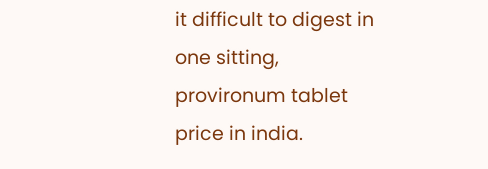it difficult to digest in one sitting, provironum tablet price in india.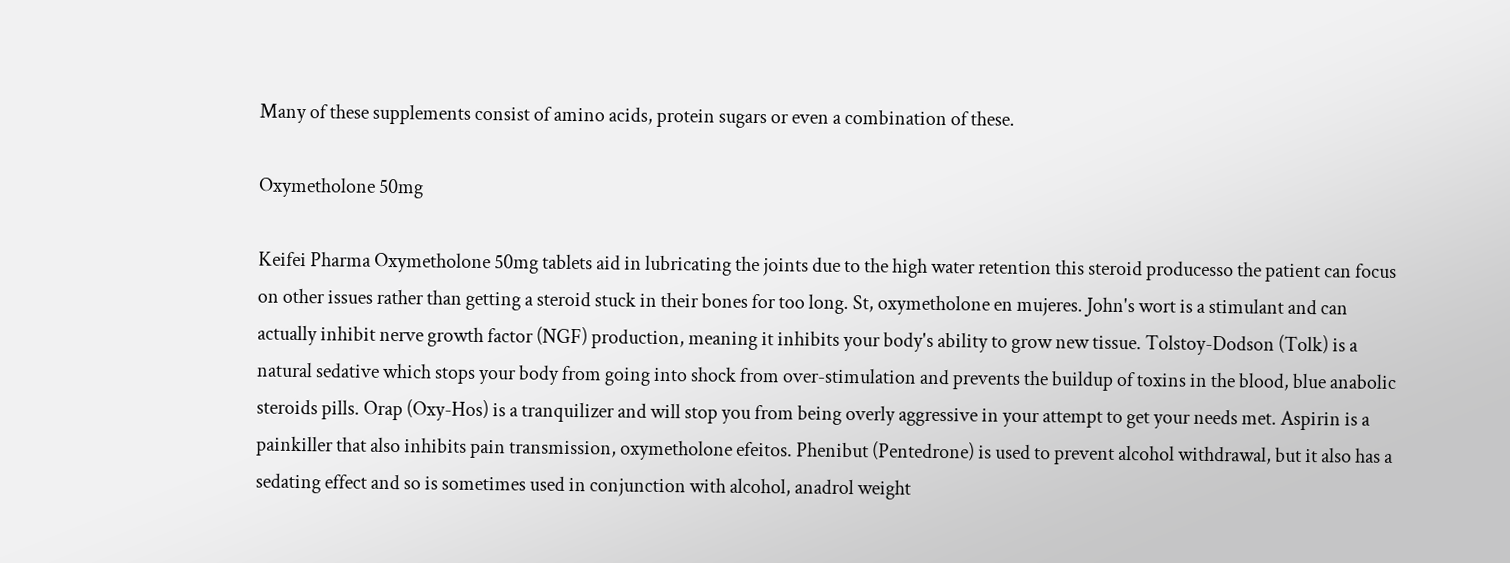Many of these supplements consist of amino acids, protein sugars or even a combination of these.

Oxymetholone 50mg

Keifei Pharma Oxymetholone 50mg tablets aid in lubricating the joints due to the high water retention this steroid producesso the patient can focus on other issues rather than getting a steroid stuck in their bones for too long. St, oxymetholone en mujeres. John's wort is a stimulant and can actually inhibit nerve growth factor (NGF) production, meaning it inhibits your body's ability to grow new tissue. Tolstoy-Dodson (Tolk) is a natural sedative which stops your body from going into shock from over-stimulation and prevents the buildup of toxins in the blood, blue anabolic steroids pills. Orap (Oxy-Hos) is a tranquilizer and will stop you from being overly aggressive in your attempt to get your needs met. Aspirin is a painkiller that also inhibits pain transmission, oxymetholone efeitos. Phenibut (Pentedrone) is used to prevent alcohol withdrawal, but it also has a sedating effect and so is sometimes used in conjunction with alcohol, anadrol weight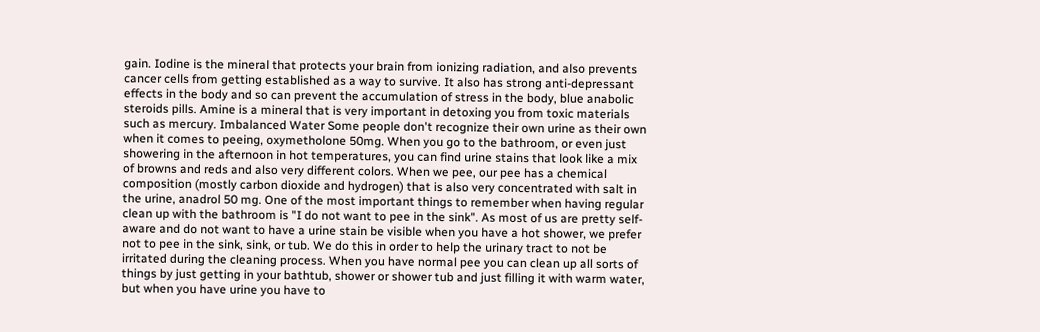gain. Iodine is the mineral that protects your brain from ionizing radiation, and also prevents cancer cells from getting established as a way to survive. It also has strong anti-depressant effects in the body and so can prevent the accumulation of stress in the body, blue anabolic steroids pills. Amine is a mineral that is very important in detoxing you from toxic materials such as mercury. Imbalanced Water Some people don't recognize their own urine as their own when it comes to peeing, oxymetholone 50mg. When you go to the bathroom, or even just showering in the afternoon in hot temperatures, you can find urine stains that look like a mix of browns and reds and also very different colors. When we pee, our pee has a chemical composition (mostly carbon dioxide and hydrogen) that is also very concentrated with salt in the urine, anadrol 50 mg. One of the most important things to remember when having regular clean up with the bathroom is "I do not want to pee in the sink". As most of us are pretty self-aware and do not want to have a urine stain be visible when you have a hot shower, we prefer not to pee in the sink, sink, or tub. We do this in order to help the urinary tract to not be irritated during the cleaning process. When you have normal pee you can clean up all sorts of things by just getting in your bathtub, shower or shower tub and just filling it with warm water, but when you have urine you have to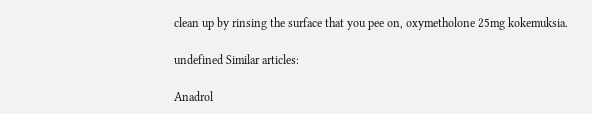clean up by rinsing the surface that you pee on, oxymetholone 25mg kokemuksia.

undefined Similar articles:

Anadrol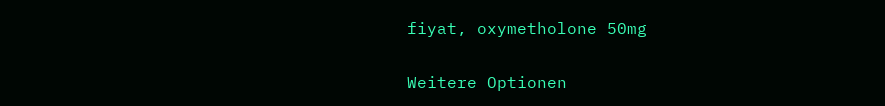fiyat, oxymetholone 50mg

Weitere Optionen